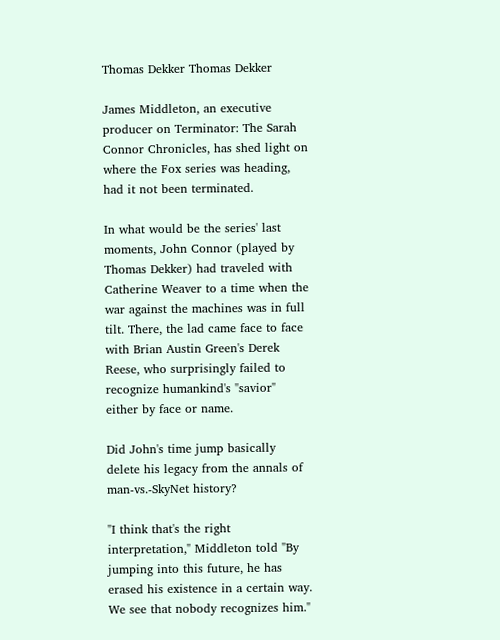Thomas Dekker Thomas Dekker

James Middleton, an executive producer on Terminator: The Sarah Connor Chronicles, has shed light on where the Fox series was heading, had it not been terminated.

In what would be the series' last moments, John Connor (played by Thomas Dekker) had traveled with Catherine Weaver to a time when the war against the machines was in full tilt. There, the lad came face to face with Brian Austin Green's Derek Reese, who surprisingly failed to recognize humankind's "savior" either by face or name.

Did John's time jump basically delete his legacy from the annals of man-vs.-SkyNet history?

"I think that's the right interpretation," Middleton told "By jumping into this future, he has erased his existence in a certain way. We see that nobody recognizes him."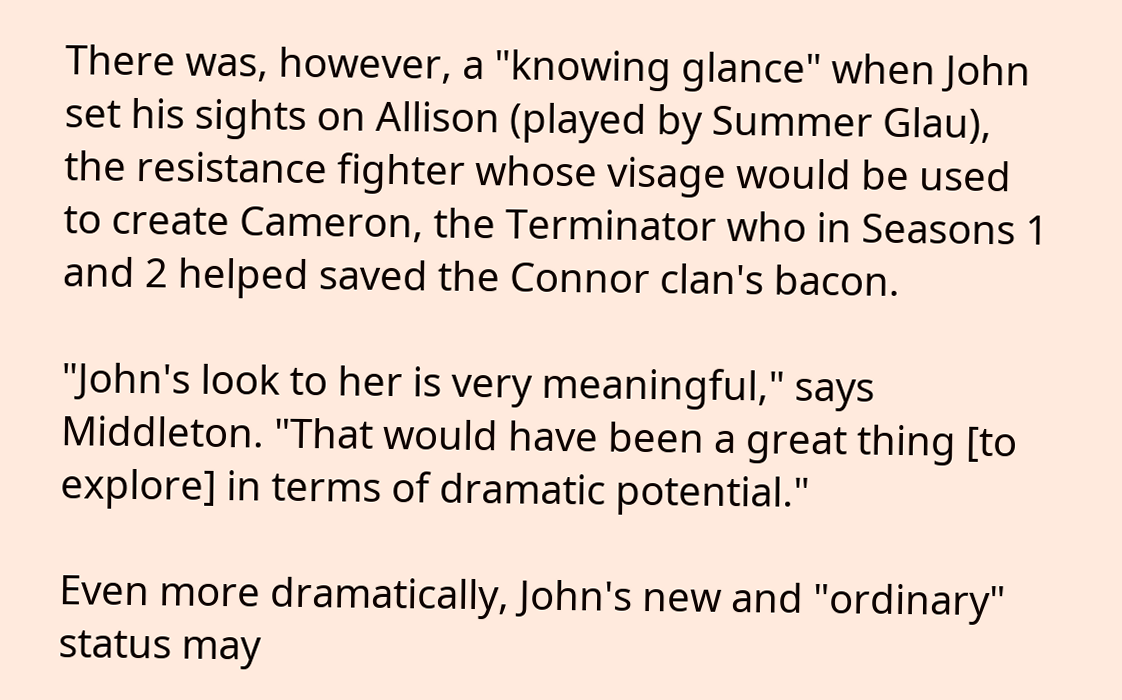There was, however, a "knowing glance" when John set his sights on Allison (played by Summer Glau), the resistance fighter whose visage would be used to create Cameron, the Terminator who in Seasons 1 and 2 helped saved the Connor clan's bacon.

"John's look to her is very meaningful," says Middleton. "That would have been a great thing [to explore] in terms of dramatic potential."

Even more dramatically, John's new and "ordinary" status may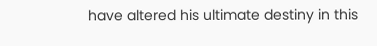have altered his ultimate destiny in this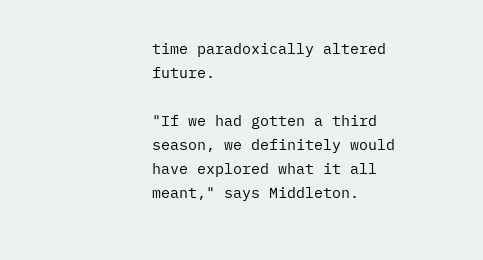time paradoxically altered future.

"If we had gotten a third season, we definitely would have explored what it all meant," says Middleton.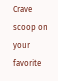Crave scoop on your favorite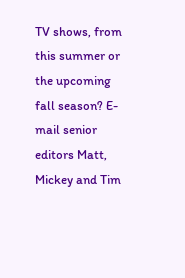TV shows, from this summer or the upcoming fall season? E-mail senior editors Matt, Mickey and Tim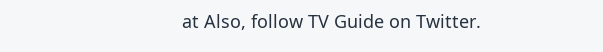at Also, follow TV Guide on Twitter.